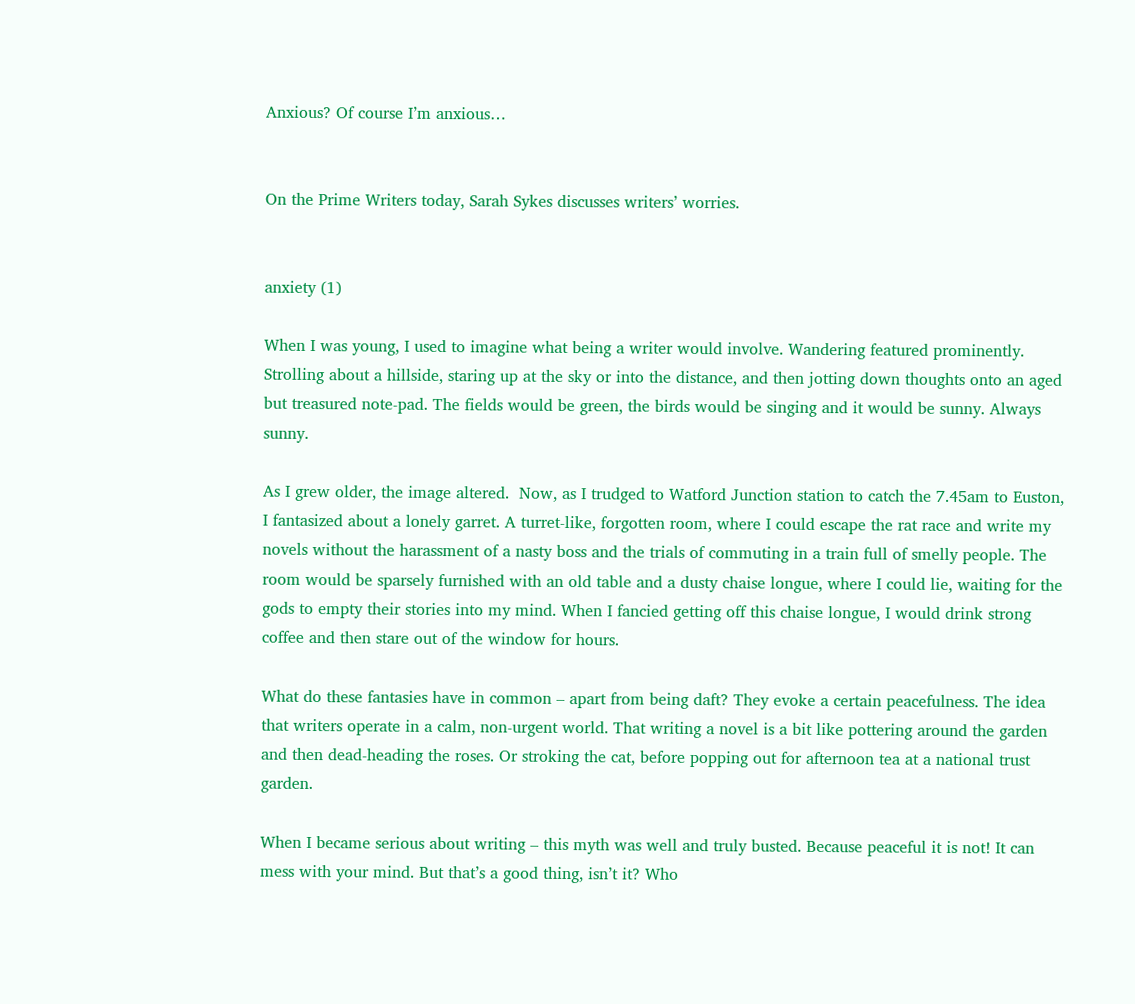Anxious? Of course I’m anxious…


On the Prime Writers today, Sarah Sykes discusses writers’ worries.


anxiety (1)

When I was young, I used to imagine what being a writer would involve. Wandering featured prominently.  Strolling about a hillside, staring up at the sky or into the distance, and then jotting down thoughts onto an aged but treasured note-pad. The fields would be green, the birds would be singing and it would be sunny. Always sunny.

As I grew older, the image altered.  Now, as I trudged to Watford Junction station to catch the 7.45am to Euston, I fantasized about a lonely garret. A turret-like, forgotten room, where I could escape the rat race and write my novels without the harassment of a nasty boss and the trials of commuting in a train full of smelly people. The room would be sparsely furnished with an old table and a dusty chaise longue, where I could lie, waiting for the gods to empty their stories into my mind. When I fancied getting off this chaise longue, I would drink strong coffee and then stare out of the window for hours.

What do these fantasies have in common – apart from being daft? They evoke a certain peacefulness. The idea that writers operate in a calm, non-urgent world. That writing a novel is a bit like pottering around the garden and then dead-heading the roses. Or stroking the cat, before popping out for afternoon tea at a national trust garden.

When I became serious about writing – this myth was well and truly busted. Because peaceful it is not! It can mess with your mind. But that’s a good thing, isn’t it? Who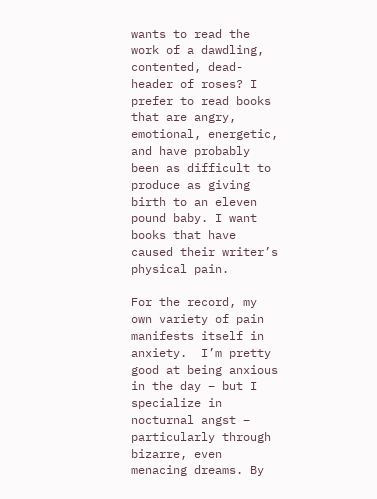wants to read the work of a dawdling, contented, dead-header of roses? I prefer to read books that are angry, emotional, energetic, and have probably been as difficult to produce as giving birth to an eleven pound baby. I want books that have caused their writer’s physical pain.

For the record, my own variety of pain manifests itself in anxiety.  I’m pretty good at being anxious in the day – but I specialize in nocturnal angst – particularly through bizarre, even menacing dreams. By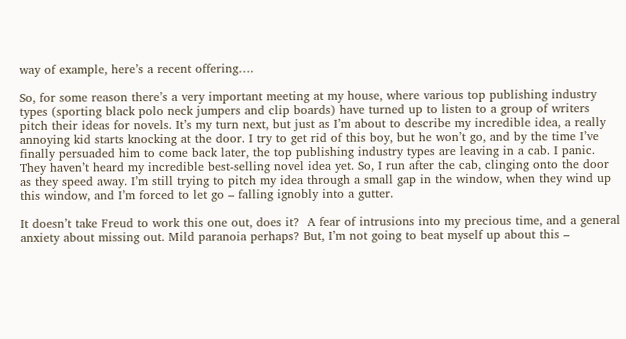way of example, here’s a recent offering….

So, for some reason there’s a very important meeting at my house, where various top publishing industry types (sporting black polo neck jumpers and clip boards) have turned up to listen to a group of writers pitch their ideas for novels. It’s my turn next, but just as I’m about to describe my incredible idea, a really annoying kid starts knocking at the door. I try to get rid of this boy, but he won’t go, and by the time I’ve finally persuaded him to come back later, the top publishing industry types are leaving in a cab. I panic. They haven’t heard my incredible best-selling novel idea yet. So, I run after the cab, clinging onto the door as they speed away. I’m still trying to pitch my idea through a small gap in the window, when they wind up this window, and I’m forced to let go – falling ignobly into a gutter.

It doesn’t take Freud to work this one out, does it?  A fear of intrusions into my precious time, and a general anxiety about missing out. Mild paranoia perhaps? But, I’m not going to beat myself up about this –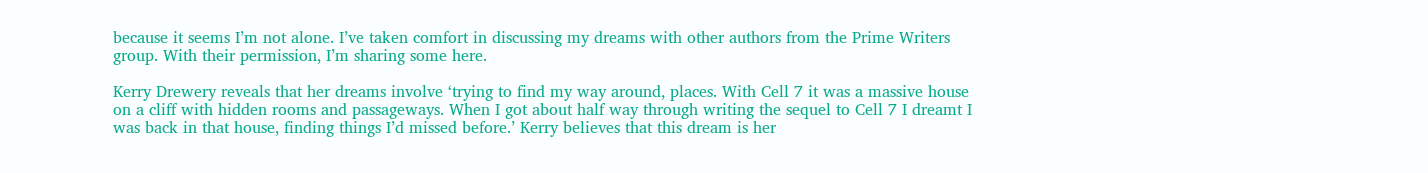because it seems I’m not alone. I’ve taken comfort in discussing my dreams with other authors from the Prime Writers group. With their permission, I’m sharing some here.

Kerry Drewery reveals that her dreams involve ‘trying to find my way around, places. With Cell 7 it was a massive house on a cliff with hidden rooms and passageways. When I got about half way through writing the sequel to Cell 7 I dreamt I was back in that house, finding things I’d missed before.’ Kerry believes that this dream is her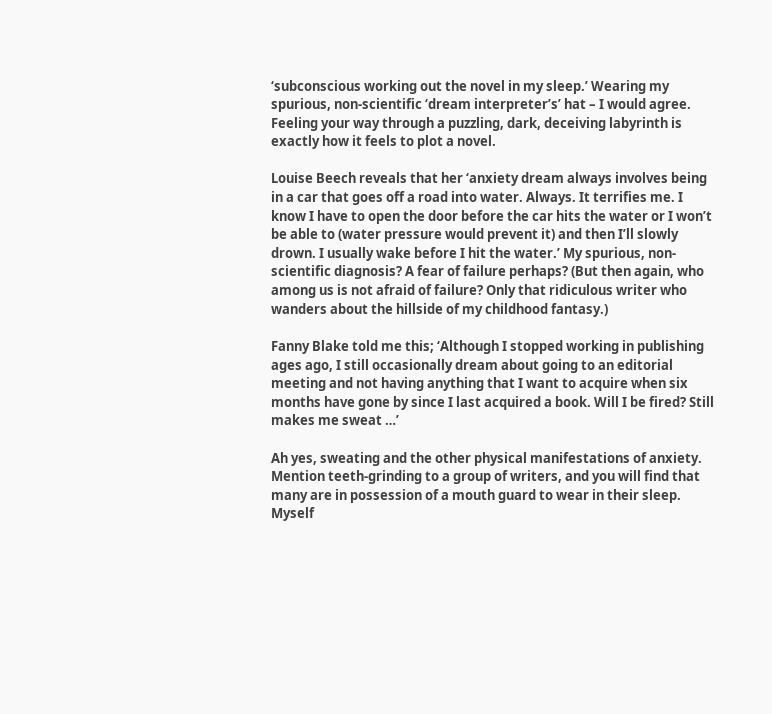‘subconscious working out the novel in my sleep.’ Wearing my spurious, non-scientific ‘dream interpreter’s’ hat – I would agree. Feeling your way through a puzzling, dark, deceiving labyrinth is exactly how it feels to plot a novel.

Louise Beech reveals that her ‘anxiety dream always involves being in a car that goes off a road into water. Always. It terrifies me. I know I have to open the door before the car hits the water or I won’t be able to (water pressure would prevent it) and then I’ll slowly drown. I usually wake before I hit the water.’ My spurious, non-scientific diagnosis? A fear of failure perhaps? (But then again, who among us is not afraid of failure? Only that ridiculous writer who wanders about the hillside of my childhood fantasy.)

Fanny Blake told me this; ‘Although I stopped working in publishing ages ago, I still occasionally dream about going to an editorial meeting and not having anything that I want to acquire when six months have gone by since I last acquired a book. Will I be fired? Still makes me sweat …’

Ah yes, sweating and the other physical manifestations of anxiety. Mention teeth-grinding to a group of writers, and you will find that many are in possession of a mouth guard to wear in their sleep. Myself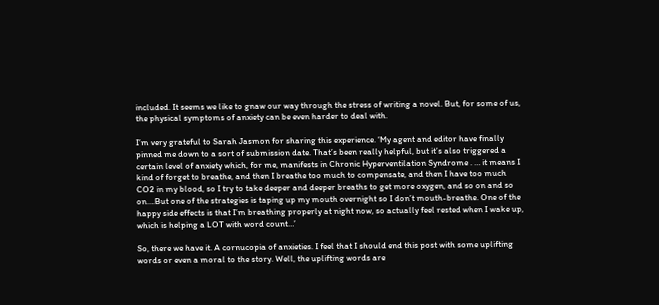included. It seems we like to gnaw our way through the stress of writing a novel. But, for some of us, the physical symptoms of anxiety can be even harder to deal with.

I’m very grateful to Sarah Jasmon for sharing this experience. ‘My agent and editor have finally pinned me down to a sort of submission date. That’s been really helpful, but it’s also triggered a certain level of anxiety which, for me, manifests in Chronic Hyperventilation Syndrome . … it means I kind of forget to breathe, and then I breathe too much to compensate, and then I have too much CO2 in my blood, so I try to take deeper and deeper breaths to get more oxygen, and so on and so on….But one of the strategies is taping up my mouth overnight so I don’t mouth-breathe. One of the happy side effects is that I’m breathing properly at night now, so actually feel rested when I wake up, which is helping a LOT with word count…’

So, there we have it. A cornucopia of anxieties. I feel that I should end this post with some uplifting words or even a moral to the story. Well, the uplifting words are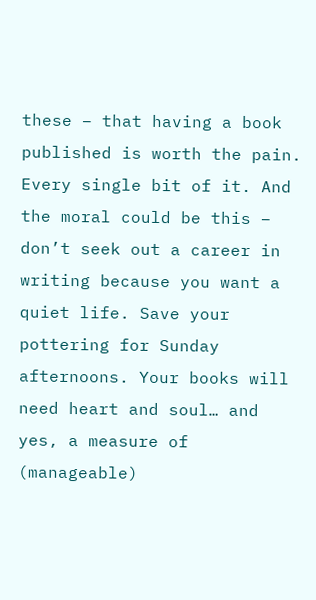these – that having a book published is worth the pain. Every single bit of it. And the moral could be this – don’t seek out a career in writing because you want a quiet life. Save your pottering for Sunday afternoons. Your books will need heart and soul… and yes, a measure of (manageable)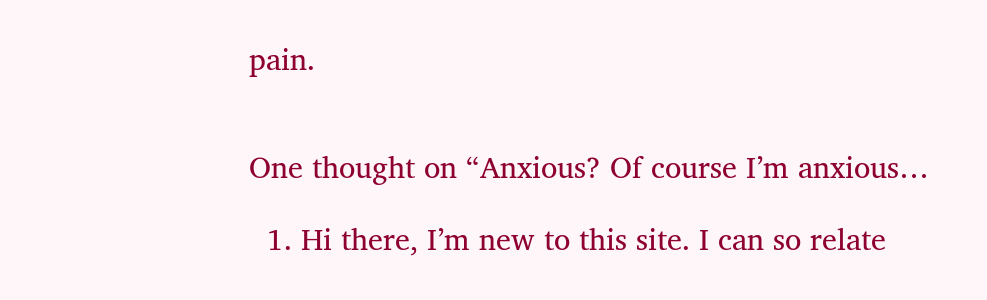pain.


One thought on “Anxious? Of course I’m anxious…

  1. Hi there, I’m new to this site. I can so relate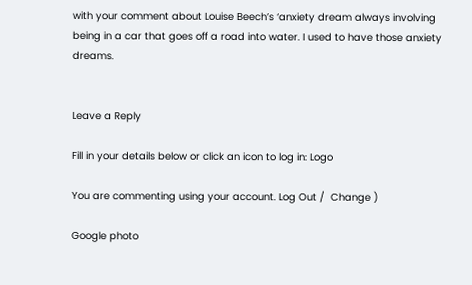with your comment about Louise Beech’s ‘anxiety dream always involving being in a car that goes off a road into water. I used to have those anxiety dreams.


Leave a Reply

Fill in your details below or click an icon to log in: Logo

You are commenting using your account. Log Out /  Change )

Google photo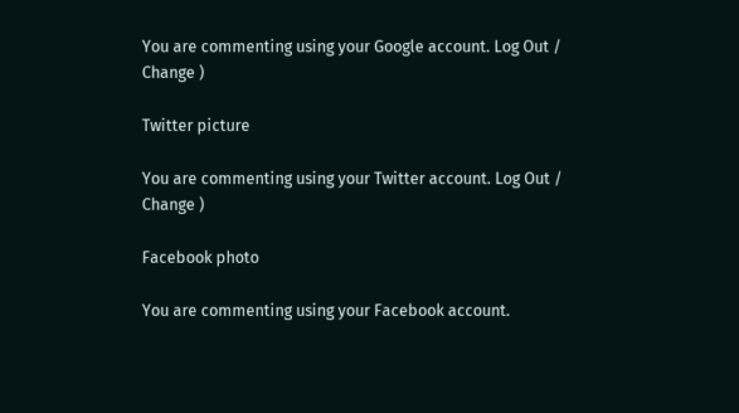You are commenting using your Google account. Log Out /  Change )

Twitter picture

You are commenting using your Twitter account. Log Out /  Change )

Facebook photo

You are commenting using your Facebook account.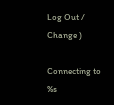Log Out /  Change )

Connecting to %s